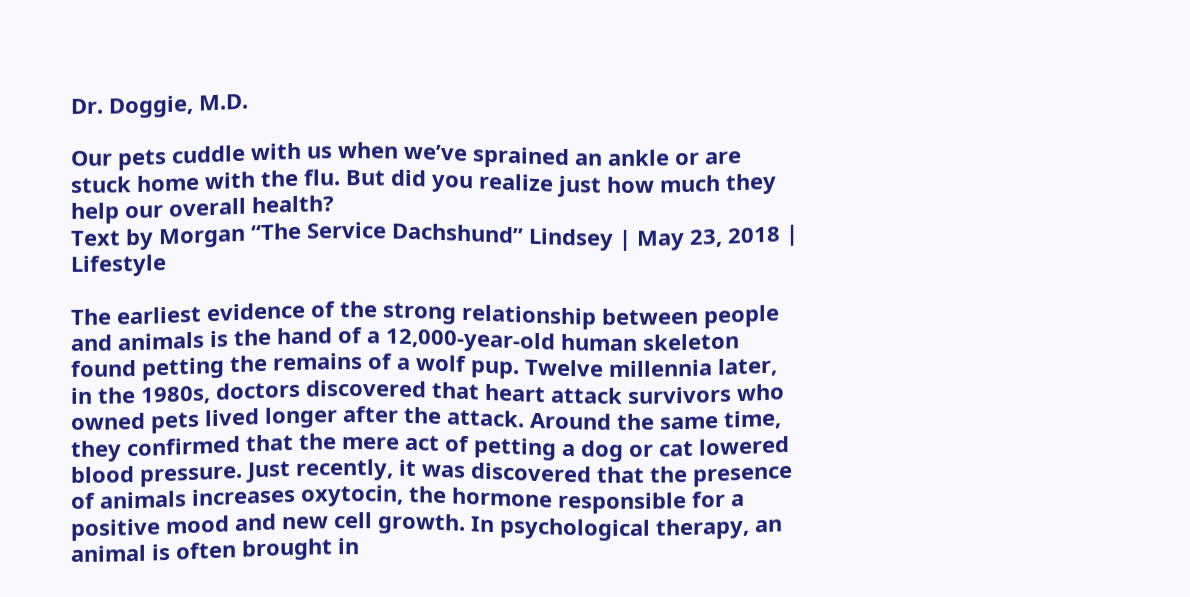Dr. Doggie, M.D.

Our pets cuddle with us when we’ve sprained an ankle or are stuck home with the flu. But did you realize just how much they help our overall health?
Text by Morgan “The Service Dachshund” Lindsey | May 23, 2018 | Lifestyle

The earliest evidence of the strong relationship between people and animals is the hand of a 12,000-year-old human skeleton found petting the remains of a wolf pup. Twelve millennia later, in the 1980s, doctors discovered that heart attack survivors who owned pets lived longer after the attack. Around the same time, they confirmed that the mere act of petting a dog or cat lowered blood pressure. Just recently, it was discovered that the presence of animals increases oxytocin, the hormone responsible for a positive mood and new cell growth. In psychological therapy, an animal is often brought in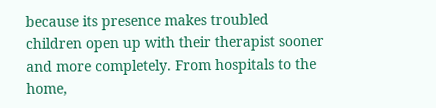because its presence makes troubled children open up with their therapist sooner and more completely. From hospitals to the home,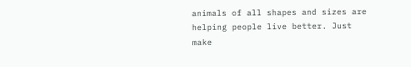animals of all shapes and sizes are helping people live better. Just make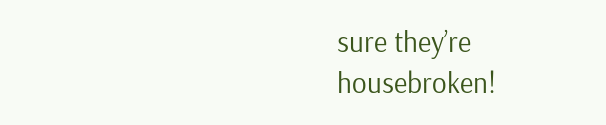sure they’re housebroken!